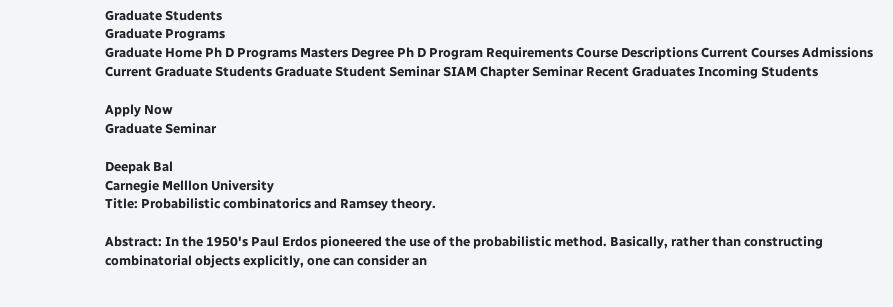Graduate Students
Graduate Programs
Graduate Home Ph D Programs Masters Degree Ph D Program Requirements Course Descriptions Current Courses Admissions Current Graduate Students Graduate Student Seminar SIAM Chapter Seminar Recent Graduates Incoming Students

Apply Now
Graduate Seminar

Deepak Bal
Carnegie Melllon University
Title: Probabilistic combinatorics and Ramsey theory.

Abstract: In the 1950's Paul Erdos pioneered the use of the probabilistic method. Basically, rather than constructing combinatorial objects explicitly, one can consider an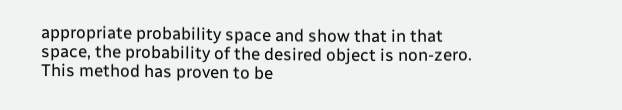appropriate probability space and show that in that space, the probability of the desired object is non-zero. This method has proven to be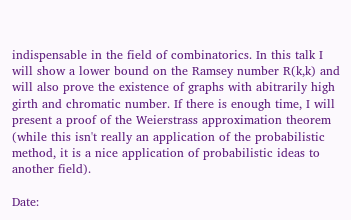indispensable in the field of combinatorics. In this talk I will show a lower bound on the Ramsey number R(k,k) and will also prove the existence of graphs with abitrarily high girth and chromatic number. If there is enough time, I will present a proof of the Weierstrass approximation theorem (while this isn't really an application of the probabilistic method, it is a nice application of probabilistic ideas to another field).

Date: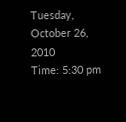Tuesday, October 26, 2010
Time: 5:30 pm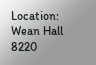Location: Wean Hall 8220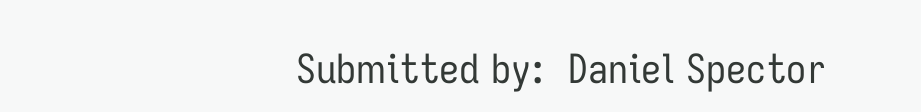Submitted by:  Daniel Spector